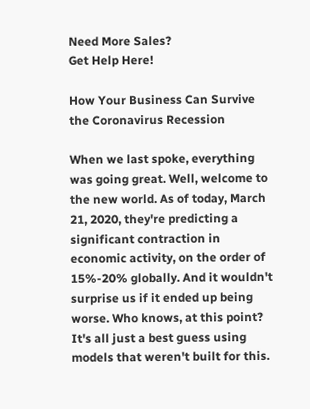Need More Sales?
Get Help Here!

How Your Business Can Survive the Coronavirus Recession

When we last spoke, everything was going great. Well, welcome to the new world. As of today, March 21, 2020, they're predicting a significant contraction in economic activity, on the order of 15%-20% globally. And it wouldn't surprise us if it ended up being worse. Who knows, at this point? It's all just a best guess using models that weren't built for this.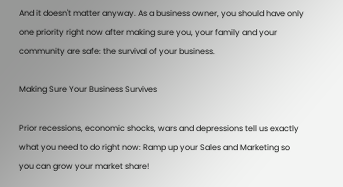And it doesn't matter anyway. As a business owner, you should have only one priority right now after making sure you, your family and your community are safe: the survival of your business.

Making Sure Your Business Survives

Prior recessions, economic shocks, wars and depressions tell us exactly what you need to do right now: Ramp up your Sales and Marketing so you can grow your market share!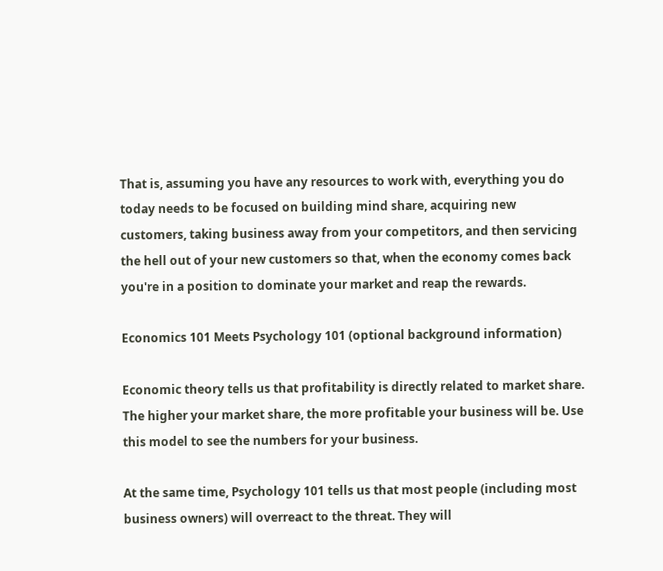That is, assuming you have any resources to work with, everything you do today needs to be focused on building mind share, acquiring new customers, taking business away from your competitors, and then servicing the hell out of your new customers so that, when the economy comes back you're in a position to dominate your market and reap the rewards.

Economics 101 Meets Psychology 101 (optional background information)

Economic theory tells us that profitability is directly related to market share. The higher your market share, the more profitable your business will be. Use this model to see the numbers for your business.

At the same time, Psychology 101 tells us that most people (including most business owners) will overreact to the threat. They will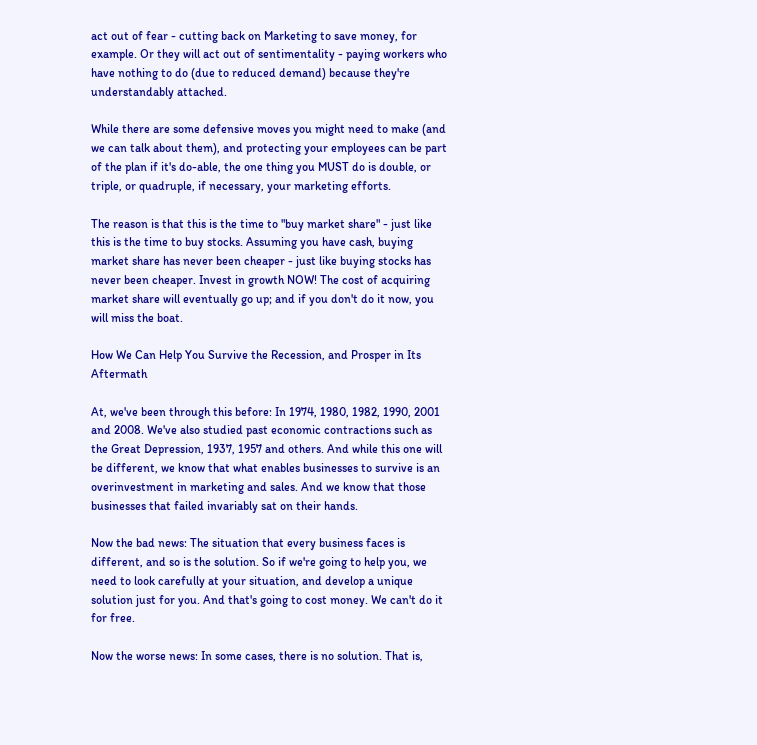act out of fear - cutting back on Marketing to save money, for example. Or they will act out of sentimentality - paying workers who have nothing to do (due to reduced demand) because they're understandably attached.

While there are some defensive moves you might need to make (and we can talk about them), and protecting your employees can be part of the plan if it's do-able, the one thing you MUST do is double, or triple, or quadruple, if necessary, your marketing efforts.

The reason is that this is the time to "buy market share" - just like this is the time to buy stocks. Assuming you have cash, buying market share has never been cheaper - just like buying stocks has never been cheaper. Invest in growth NOW! The cost of acquiring market share will eventually go up; and if you don't do it now, you will miss the boat.

How We Can Help You Survive the Recession, and Prosper in Its Aftermath

At, we've been through this before: In 1974, 1980, 1982, 1990, 2001 and 2008. We've also studied past economic contractions such as the Great Depression, 1937, 1957 and others. And while this one will be different, we know that what enables businesses to survive is an overinvestment in marketing and sales. And we know that those businesses that failed invariably sat on their hands.

Now the bad news: The situation that every business faces is different, and so is the solution. So if we're going to help you, we need to look carefully at your situation, and develop a unique solution just for you. And that's going to cost money. We can't do it for free.

Now the worse news: In some cases, there is no solution. That is,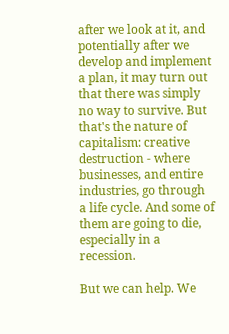after we look at it, and potentially after we develop and implement a plan, it may turn out that there was simply no way to survive. But that's the nature of capitalism: creative destruction - where businesses, and entire industries, go through a life cycle. And some of them are going to die, especially in a recession.

But we can help. We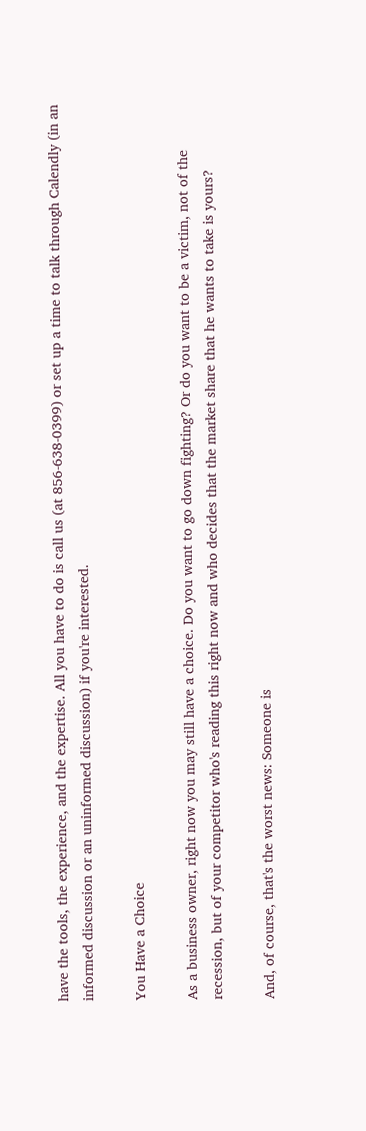have the tools, the experience, and the expertise. All you have to do is call us (at 856-638-0399) or set up a time to talk through Calendly (in an informed discussion or an uninformed discussion) if you're interested.

You Have a Choice

As a business owner, right now you may still have a choice. Do you want to go down fighting? Or do you want to be a victim, not of the recession, but of your competitor who's reading this right now and who decides that the market share that he wants to take is yours?

And, of course, that's the worst news: Someone is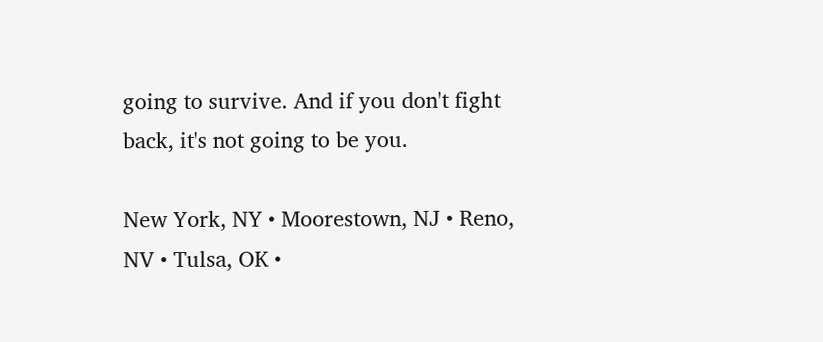going to survive. And if you don't fight back, it's not going to be you.

New York, NY • Moorestown, NJ • Reno, NV • Tulsa, OK •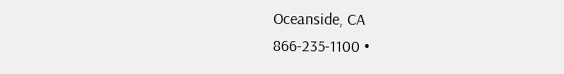Oceanside, CA
866-235-1100 •